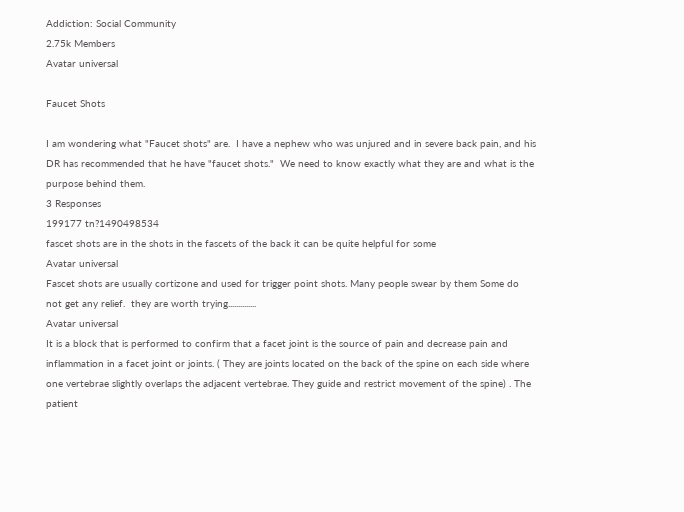Addiction: Social Community
2.75k Members
Avatar universal

Faucet Shots

I am wondering what "Faucet shots" are.  I have a nephew who was unjured and in severe back pain, and his DR has recommended that he have "faucet shots."  We need to know exactly what they are and what is the purpose behind them.
3 Responses
199177 tn?1490498534
fascet shots are in the shots in the fascets of the back it can be quite helpful for some
Avatar universal
Fascet shots are usually cortizone and used for trigger point shots. Many people swear by them Some do not get any relief.  they are worth trying..............
Avatar universal
It is a block that is performed to confirm that a facet joint is the source of pain and decrease pain and inflammation in a facet joint or joints. ( They are joints located on the back of the spine on each side where one vertebrae slightly overlaps the adjacent vertebrae. They guide and restrict movement of the spine) . The patient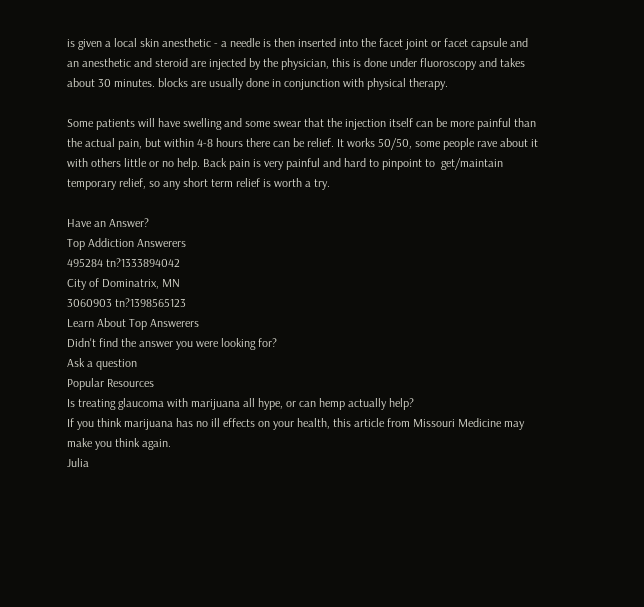is given a local skin anesthetic - a needle is then inserted into the facet joint or facet capsule and an anesthetic and steroid are injected by the physician, this is done under fluoroscopy and takes about 30 minutes. blocks are usually done in conjunction with physical therapy.

Some patients will have swelling and some swear that the injection itself can be more painful than the actual pain, but within 4-8 hours there can be relief. It works 50/50, some people rave about it with others little or no help. Back pain is very painful and hard to pinpoint to  get/maintain temporary relief, so any short term relief is worth a try.

Have an Answer?
Top Addiction Answerers
495284 tn?1333894042
City of Dominatrix, MN
3060903 tn?1398565123
Learn About Top Answerers
Didn't find the answer you were looking for?
Ask a question
Popular Resources
Is treating glaucoma with marijuana all hype, or can hemp actually help?
If you think marijuana has no ill effects on your health, this article from Missouri Medicine may make you think again.
Julia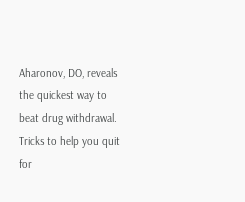Aharonov, DO, reveals the quickest way to beat drug withdrawal.
Tricks to help you quit for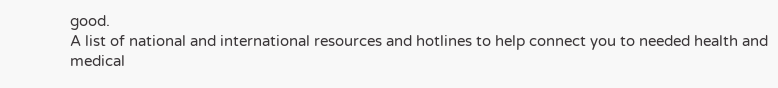good.
A list of national and international resources and hotlines to help connect you to needed health and medical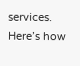services.
Here’s how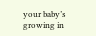your baby’s growing in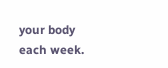your body each week.